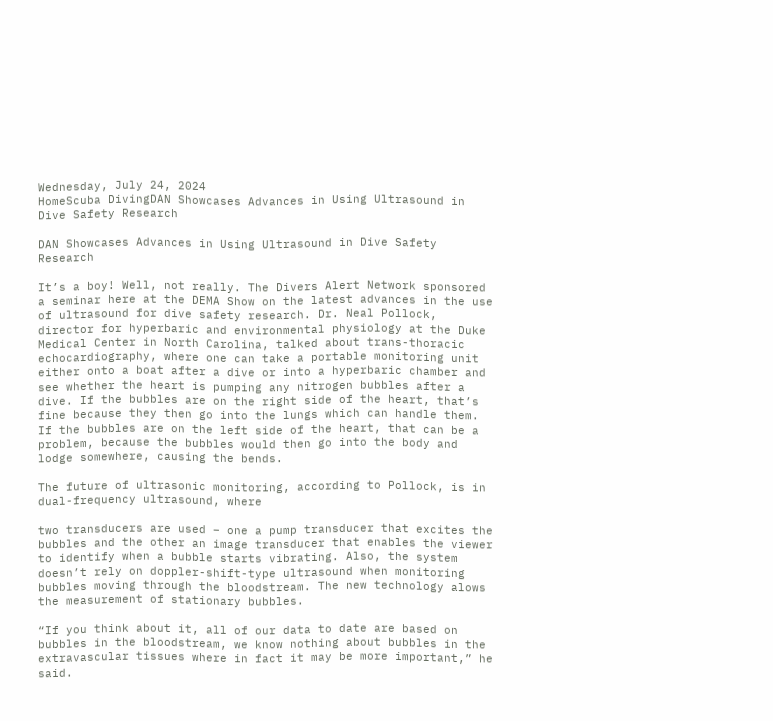Wednesday, July 24, 2024
HomeScuba DivingDAN Showcases Advances in Using Ultrasound in Dive Safety Research

DAN Showcases Advances in Using Ultrasound in Dive Safety Research

It’s a boy! Well, not really. The Divers Alert Network sponsored a seminar here at the DEMA Show on the latest advances in the use of ultrasound for dive safety research. Dr. Neal Pollock, director for hyperbaric and environmental physiology at the Duke Medical Center in North Carolina, talked about trans-thoracic echocardiography, where one can take a portable monitoring unit either onto a boat after a dive or into a hyperbaric chamber and see whether the heart is pumping any nitrogen bubbles after a dive. If the bubbles are on the right side of the heart, that’s fine because they then go into the lungs which can handle them. If the bubbles are on the left side of the heart, that can be a problem, because the bubbles would then go into the body and lodge somewhere, causing the bends.

The future of ultrasonic monitoring, according to Pollock, is in dual-frequency ultrasound, where

two transducers are used – one a pump transducer that excites the bubbles and the other an image transducer that enables the viewer to identify when a bubble starts vibrating. Also, the system doesn’t rely on doppler-shift-type ultrasound when monitoring bubbles moving through the bloodstream. The new technology alows the measurement of stationary bubbles.

“If you think about it, all of our data to date are based on bubbles in the bloodstream, we know nothing about bubbles in the extravascular tissues where in fact it may be more important,” he said.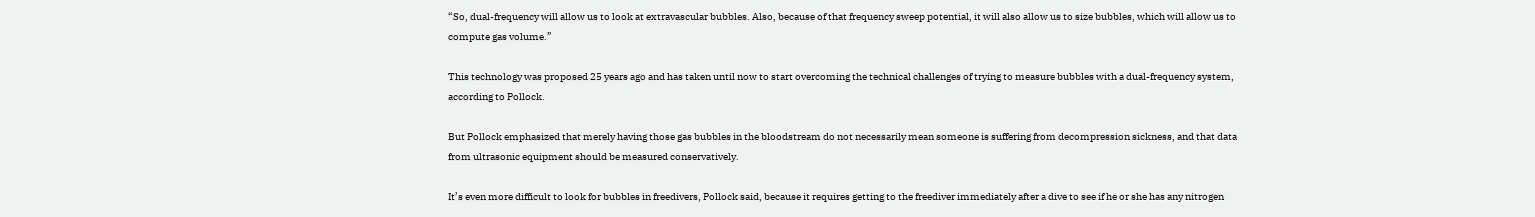“So, dual-frequency will allow us to look at extravascular bubbles. Also, because of that frequency sweep potential, it will also allow us to size bubbles, which will allow us to compute gas volume.”

This technology was proposed 25 years ago and has taken until now to start overcoming the technical challenges of trying to measure bubbles with a dual-frequency system, according to Pollock.

But Pollock emphasized that merely having those gas bubbles in the bloodstream do not necessarily mean someone is suffering from decompression sickness, and that data from ultrasonic equipment should be measured conservatively.

It’s even more difficult to look for bubbles in freedivers, Pollock said, because it requires getting to the freediver immediately after a dive to see if he or she has any nitrogen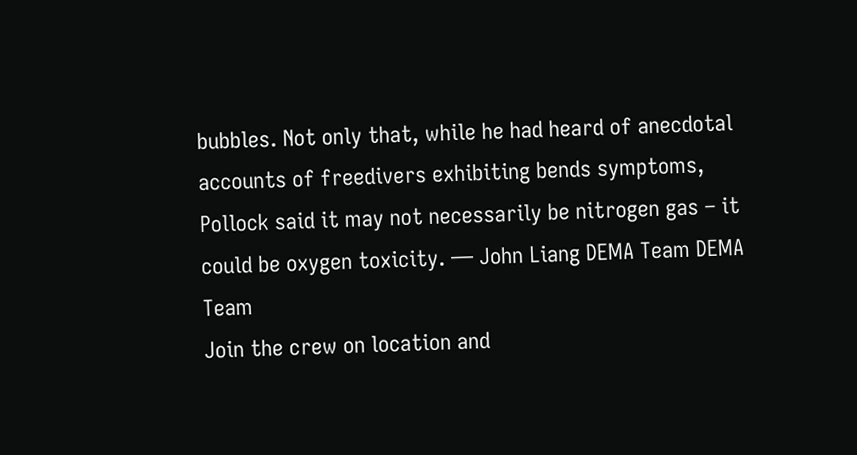bubbles. Not only that, while he had heard of anecdotal accounts of freedivers exhibiting bends symptoms, Pollock said it may not necessarily be nitrogen gas – it could be oxygen toxicity. — John Liang DEMA Team DEMA Team
Join the crew on location and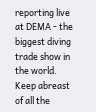reporting live at DEMA - the biggest diving trade show in the world. Keep abreast of all the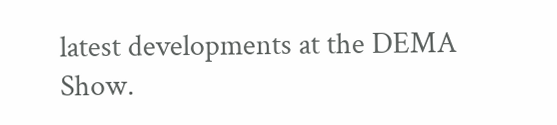latest developments at the DEMA Show.